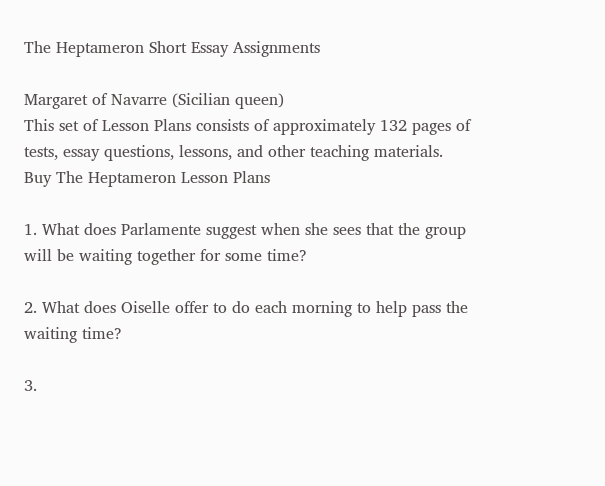The Heptameron Short Essay Assignments

Margaret of Navarre (Sicilian queen)
This set of Lesson Plans consists of approximately 132 pages of tests, essay questions, lessons, and other teaching materials.
Buy The Heptameron Lesson Plans

1. What does Parlamente suggest when she sees that the group will be waiting together for some time?

2. What does Oiselle offer to do each morning to help pass the waiting time?

3.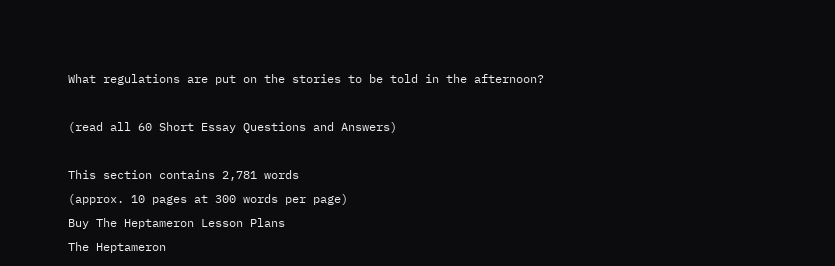What regulations are put on the stories to be told in the afternoon?

(read all 60 Short Essay Questions and Answers)

This section contains 2,781 words
(approx. 10 pages at 300 words per page)
Buy The Heptameron Lesson Plans
The Heptameron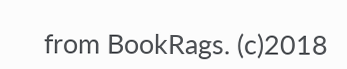from BookRags. (c)2018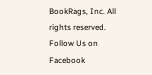BookRags, Inc. All rights reserved.
Follow Us on Facebook